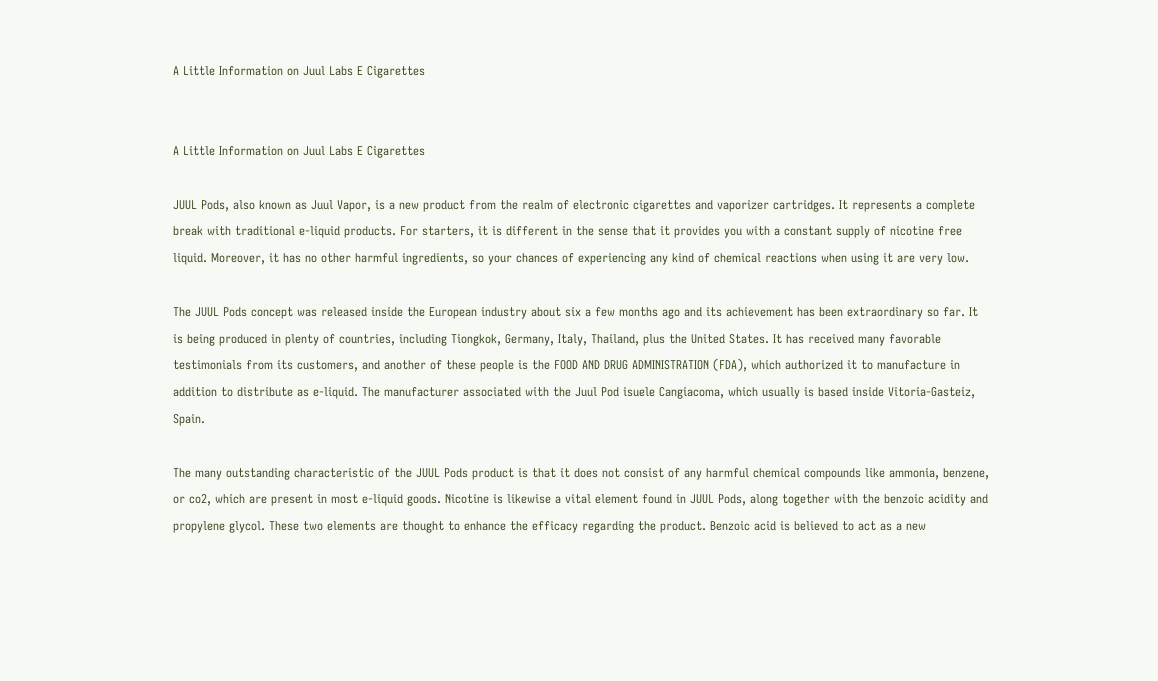A Little Information on Juul Labs E Cigarettes


A Little Information on Juul Labs E Cigarettes

JUUL Pods, also known as Juul Vapor, is a new product from the realm of electronic cigarettes and vaporizer cartridges. It represents a complete break with traditional e-liquid products. For starters, it is different in the sense that it provides you with a constant supply of nicotine free liquid. Moreover, it has no other harmful ingredients, so your chances of experiencing any kind of chemical reactions when using it are very low.

The JUUL Pods concept was released inside the European industry about six a few months ago and its achievement has been extraordinary so far. It is being produced in plenty of countries, including Tiongkok, Germany, Italy, Thailand, plus the United States. It has received many favorable testimonials from its customers, and another of these people is the FOOD AND DRUG ADMINISTRATION (FDA), which authorized it to manufacture in addition to distribute as e-liquid. The manufacturer associated with the Juul Pod isuele Cangiacoma, which usually is based inside Vitoria-Gasteiz, Spain.

The many outstanding characteristic of the JUUL Pods product is that it does not consist of any harmful chemical compounds like ammonia, benzene, or co2, which are present in most e-liquid goods. Nicotine is likewise a vital element found in JUUL Pods, along together with the benzoic acidity and propylene glycol. These two elements are thought to enhance the efficacy regarding the product. Benzoic acid is believed to act as a new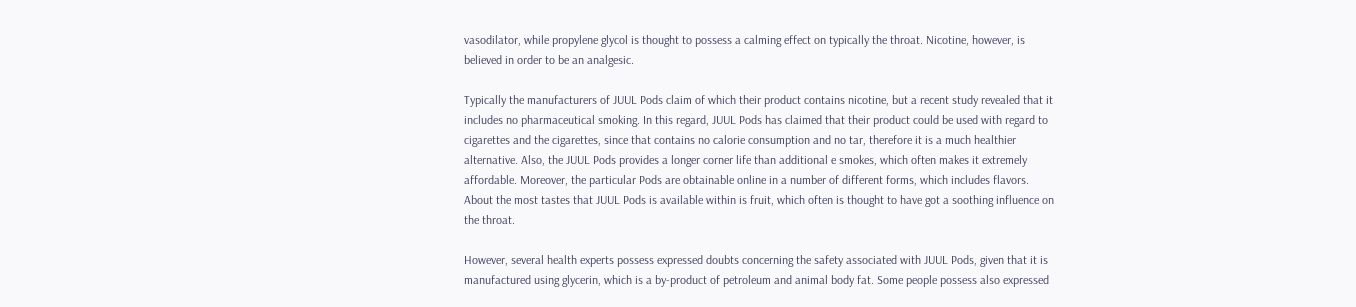vasodilator, while propylene glycol is thought to possess a calming effect on typically the throat. Nicotine, however, is believed in order to be an analgesic.

Typically the manufacturers of JUUL Pods claim of which their product contains nicotine, but a recent study revealed that it includes no pharmaceutical smoking. In this regard, JUUL Pods has claimed that their product could be used with regard to cigarettes and the cigarettes, since that contains no calorie consumption and no tar, therefore it is a much healthier alternative. Also, the JUUL Pods provides a longer corner life than additional e smokes, which often makes it extremely affordable. Moreover, the particular Pods are obtainable online in a number of different forms, which includes flavors. About the most tastes that JUUL Pods is available within is fruit, which often is thought to have got a soothing influence on the throat.

However, several health experts possess expressed doubts concerning the safety associated with JUUL Pods, given that it is manufactured using glycerin, which is a by-product of petroleum and animal body fat. Some people possess also expressed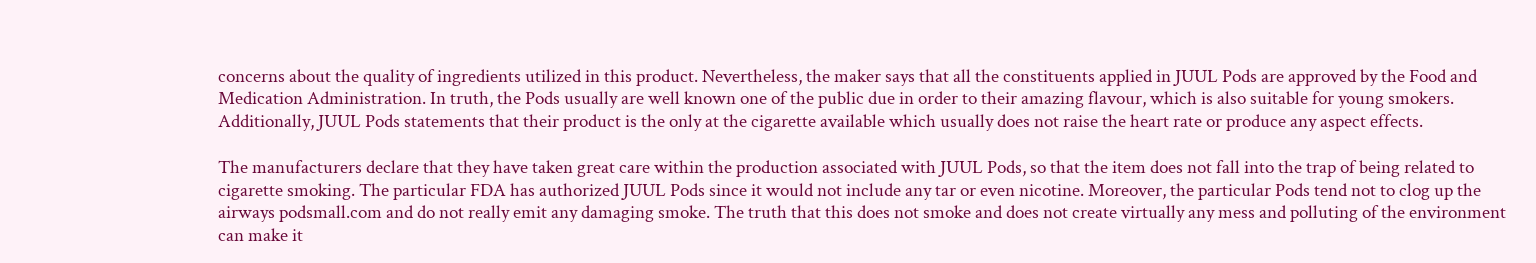concerns about the quality of ingredients utilized in this product. Nevertheless, the maker says that all the constituents applied in JUUL Pods are approved by the Food and Medication Administration. In truth, the Pods usually are well known one of the public due in order to their amazing flavour, which is also suitable for young smokers. Additionally, JUUL Pods statements that their product is the only at the cigarette available which usually does not raise the heart rate or produce any aspect effects.

The manufacturers declare that they have taken great care within the production associated with JUUL Pods, so that the item does not fall into the trap of being related to cigarette smoking. The particular FDA has authorized JUUL Pods since it would not include any tar or even nicotine. Moreover, the particular Pods tend not to clog up the airways podsmall.com and do not really emit any damaging smoke. The truth that this does not smoke and does not create virtually any mess and polluting of the environment can make it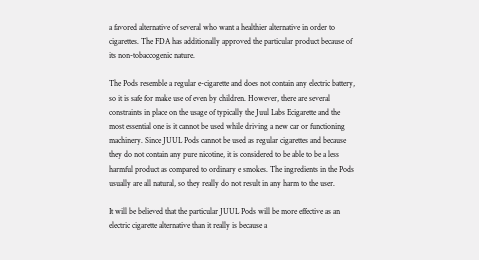a favored alternative of several who want a healthier alternative in order to cigarettes. The FDA has additionally approved the particular product because of its non-tobaccogenic nature.

The Pods resemble a regular e-cigarette and does not contain any electric battery, so it is safe for make use of even by children. However, there are several constraints in place on the usage of typically the Juul Labs Ecigarette and the most essential one is it cannot be used while driving a new car or functioning machinery. Since JUUL Pods cannot be used as regular cigarettes and because they do not contain any pure nicotine, it is considered to be able to be a less harmful product as compared to ordinary e smokes. The ingredients in the Pods usually are all natural, so they really do not result in any harm to the user.

It will be believed that the particular JUUL Pods will be more effective as an electric cigarette alternative than it really is because a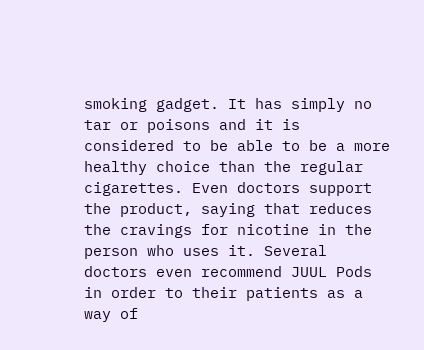smoking gadget. It has simply no tar or poisons and it is considered to be able to be a more healthy choice than the regular cigarettes. Even doctors support the product, saying that reduces the cravings for nicotine in the person who uses it. Several doctors even recommend JUUL Pods in order to their patients as a way of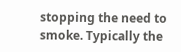stopping the need to smoke. Typically the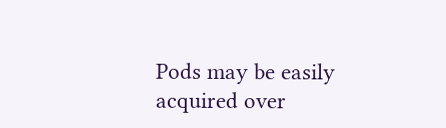Pods may be easily acquired over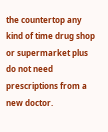the countertop any kind of time drug shop or supermarket plus do not need prescriptions from a new doctor.